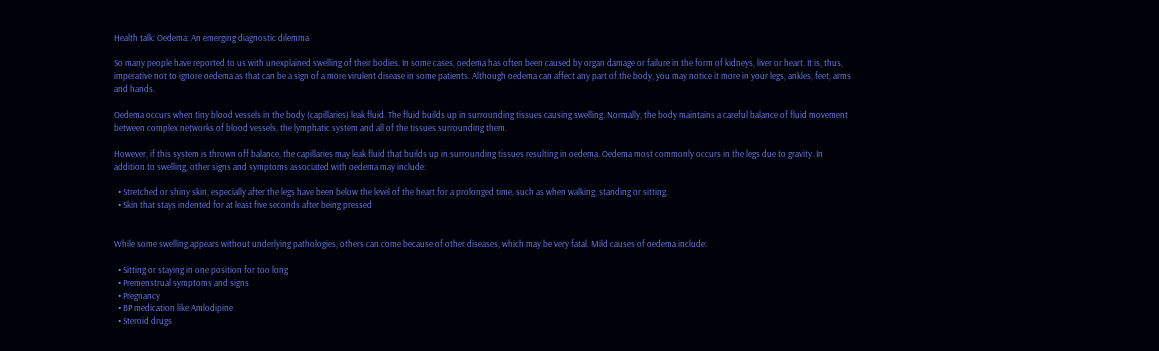Health talk: Oedema: An emerging diagnostic dilemma

So many people have reported to us with unexplained swelling of their bodies. In some cases, oedema has often been caused by organ damage or failure in the form of kidneys, liver or heart. It is, thus, imperative not to ignore oedema as that can be a sign of a more virulent disease in some patients. Although oedema can affect any part of the body, you may notice it more in your legs, ankles, feet, arms and hands.

Oedema occurs when tiny blood vessels in the body (capillaries) leak fluid. The fluid builds up in surrounding tissues causing swelling. Normally, the body maintains a careful balance of fluid movement between complex networks of blood vessels, the lymphatic system and all of the tissues surrounding them.

However, if this system is thrown off balance, the capillaries may leak fluid that builds up in surrounding tissues resulting in oedema. Oedema most commonly occurs in the legs due to gravity. In addition to swelling, other signs and symptoms associated with oedema may include:

  • Stretched or shiny skin, especially after the legs have been below the level of the heart for a prolonged time, such as when walking, standing or sitting.
  • Skin that stays indented for at least five seconds after being pressed


While some swelling appears without underlying pathologies, others can come because of other diseases, which may be very fatal. Mild causes of oedema include:

  • Sitting or staying in one position for too long
  • Premenstrual symptoms and signs
  • Pregnancy
  • BP medication like Amlodipine
  • Steroid drugs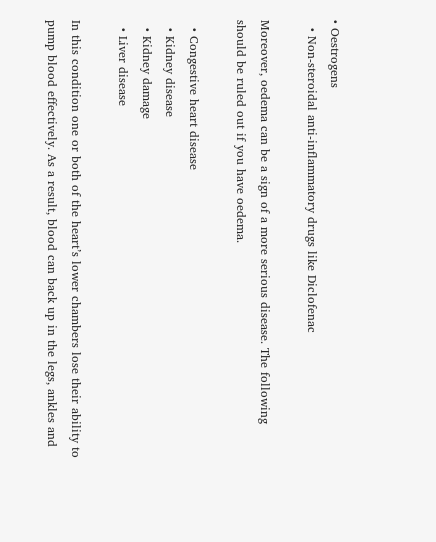• Oestrogens
  • Non-steroidal anti-inflammatory drugs like Diclofenac

Moreover, oedema can be a sign of a more serious disease. The following should be ruled out if you have oedema.

  • Congestive heart disease
  • Kidney disease
  • Kidney damage
  • Liver disease

In this condition one or both of the heart’s lower chambers lose their ability to pump blood effectively. As a result, blood can back up in the legs, ankles and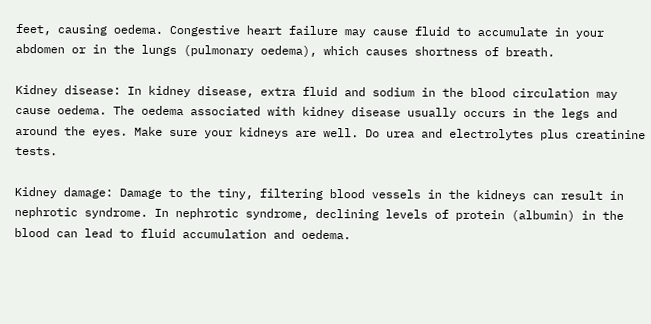feet, causing oedema. Congestive heart failure may cause fluid to accumulate in your abdomen or in the lungs (pulmonary oedema), which causes shortness of breath.

Kidney disease: In kidney disease, extra fluid and sodium in the blood circulation may cause oedema. The oedema associated with kidney disease usually occurs in the legs and around the eyes. Make sure your kidneys are well. Do urea and electrolytes plus creatinine tests.

Kidney damage: Damage to the tiny, filtering blood vessels in the kidneys can result in nephrotic syndrome. In nephrotic syndrome, declining levels of protein (albumin) in the blood can lead to fluid accumulation and oedema.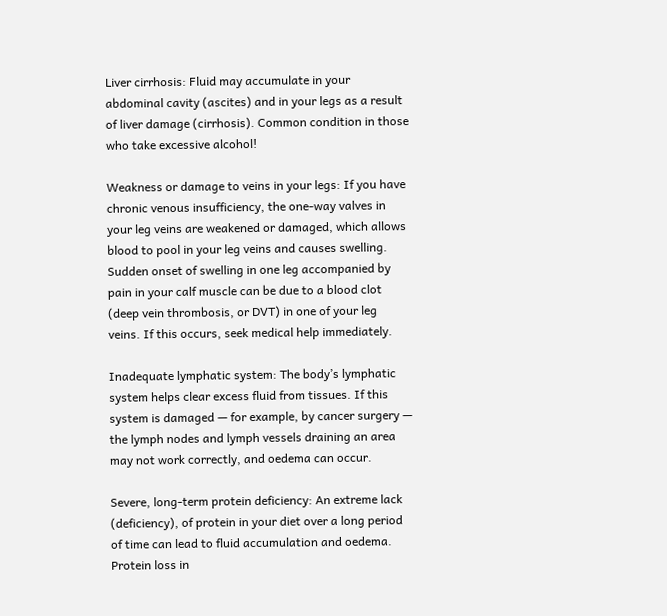Liver cirrhosis: Fluid may accumulate in your abdominal cavity (ascites) and in your legs as a result of liver damage (cirrhosis). Common condition in those who take excessive alcohol!

Weakness or damage to veins in your legs: If you have chronic venous insufficiency, the one-way valves in your leg veins are weakened or damaged, which allows blood to pool in your leg veins and causes swelling. Sudden onset of swelling in one leg accompanied by pain in your calf muscle can be due to a blood clot (deep vein thrombosis, or DVT) in one of your leg veins. If this occurs, seek medical help immediately.

Inadequate lymphatic system: The body’s lymphatic system helps clear excess fluid from tissues. If this system is damaged — for example, by cancer surgery — the lymph nodes and lymph vessels draining an area may not work correctly, and oedema can occur.

Severe, long-term protein deficiency: An extreme lack (deficiency), of protein in your diet over a long period of time can lead to fluid accumulation and oedema. Protein loss in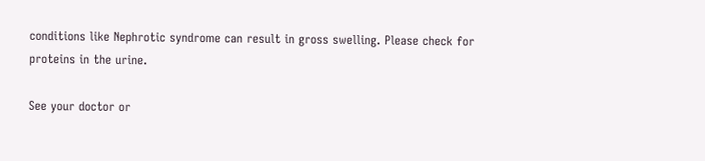conditions like Nephrotic syndrome can result in gross swelling. Please check for proteins in the urine.

See your doctor or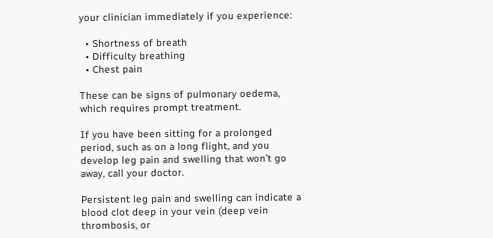your clinician immediately if you experience:

  • Shortness of breath
  • Difficulty breathing
  • Chest pain

These can be signs of pulmonary oedema, which requires prompt treatment.

If you have been sitting for a prolonged period, such as on a long flight, and you develop leg pain and swelling that won’t go away, call your doctor.

Persistent leg pain and swelling can indicate a blood clot deep in your vein (deep vein thrombosis, or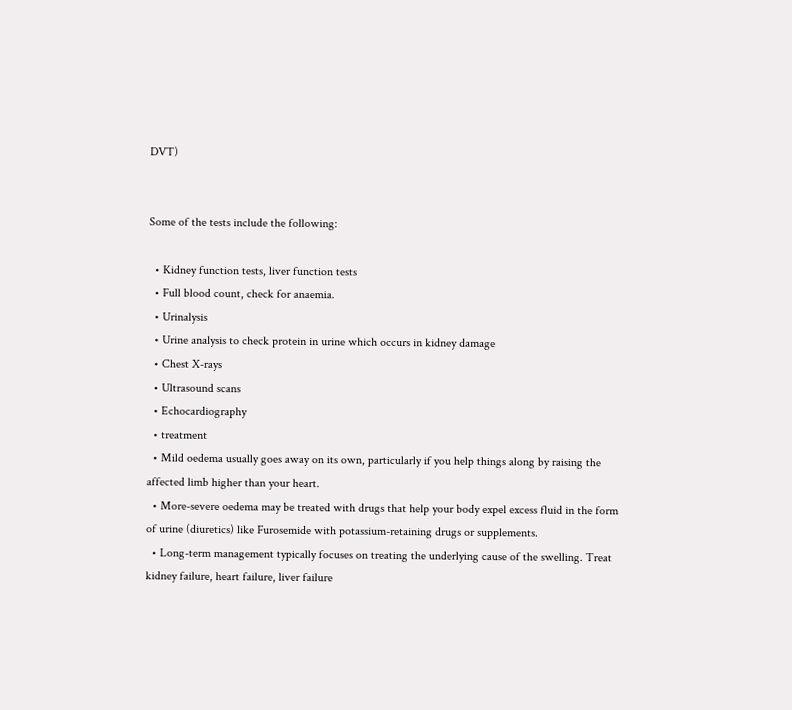DVT)


Some of the tests include the following:

  • Kidney function tests, liver function tests
  • Full blood count, check for anaemia.
  • Urinalysis
  • Urine analysis to check protein in urine which occurs in kidney damage
  • Chest X-rays
  • Ultrasound scans
  • Echocardiography
  • treatment
  • Mild oedema usually goes away on its own, particularly if you help things along by raising the affected limb higher than your heart.
  • More-severe oedema may be treated with drugs that help your body expel excess fluid in the form of urine (diuretics) like Furosemide with potassium-retaining drugs or supplements.
  • Long-term management typically focuses on treating the underlying cause of the swelling. Treat kidney failure, heart failure, liver failure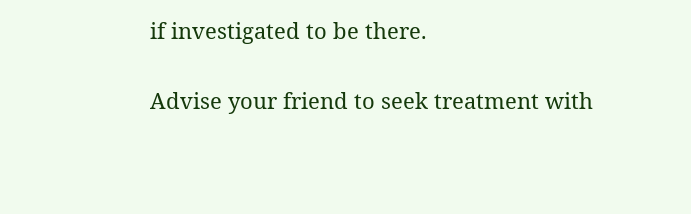if investigated to be there.

Advise your friend to seek treatment with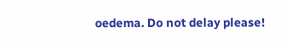oedema. Do not delay please!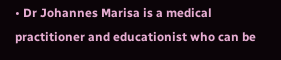• Dr Johannes Marisa is a medical practitioner and educationist who can be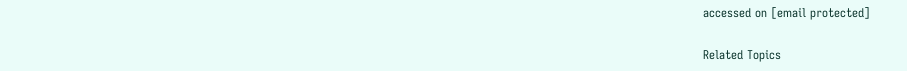accessed on [email protected]

Related Topics